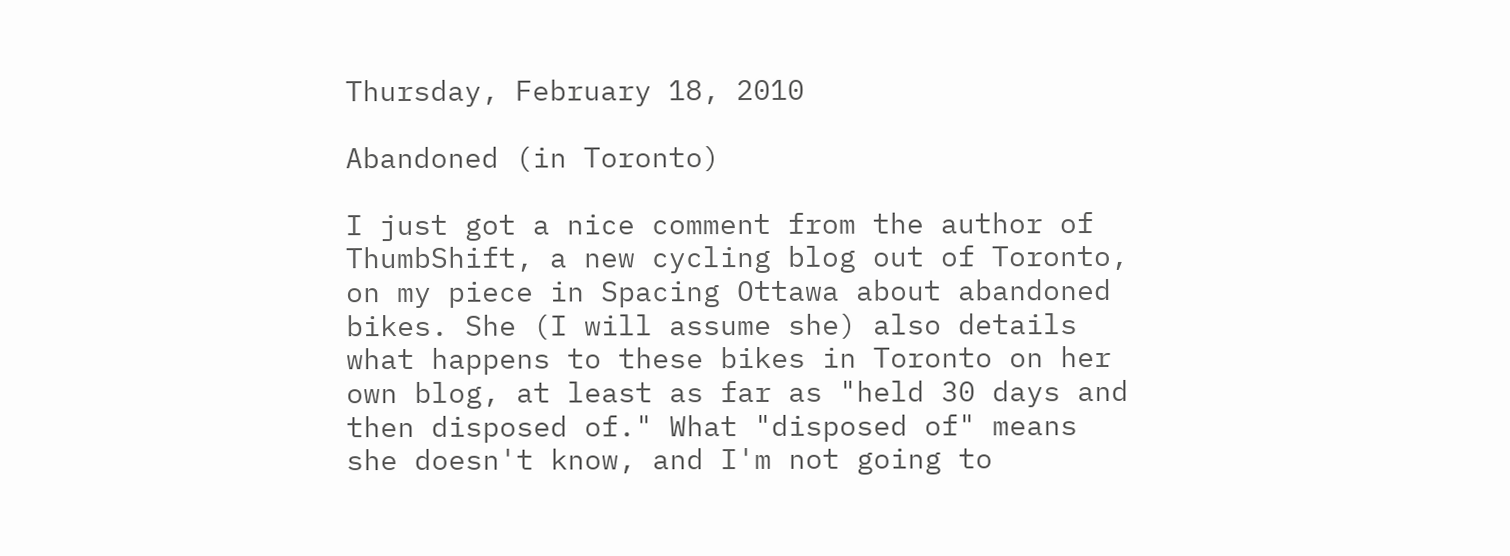Thursday, February 18, 2010

Abandoned (in Toronto)

I just got a nice comment from the author of ThumbShift, a new cycling blog out of Toronto, on my piece in Spacing Ottawa about abandoned bikes. She (I will assume she) also details what happens to these bikes in Toronto on her own blog, at least as far as "held 30 days and then disposed of." What "disposed of" means she doesn't know, and I'm not going to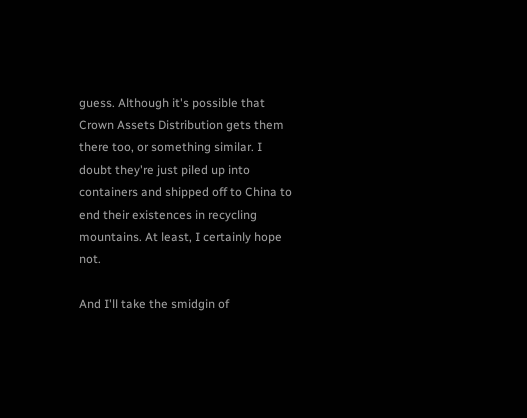guess. Although it's possible that Crown Assets Distribution gets them there too, or something similar. I doubt they're just piled up into containers and shipped off to China to end their existences in recycling mountains. At least, I certainly hope not.

And I'll take the smidgin of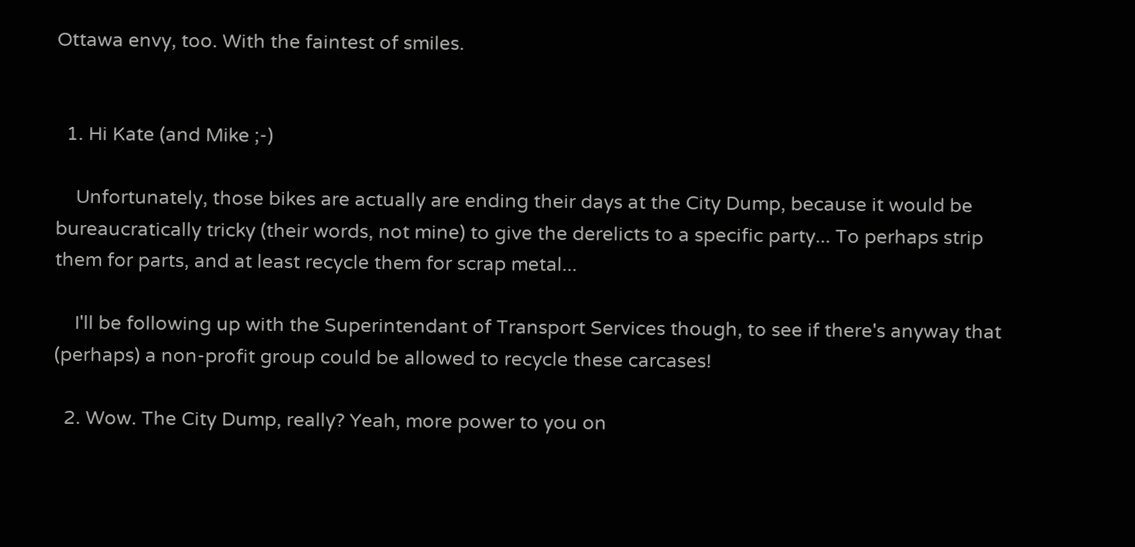Ottawa envy, too. With the faintest of smiles.


  1. Hi Kate (and Mike ;-)

    Unfortunately, those bikes are actually are ending their days at the City Dump, because it would be bureaucratically tricky (their words, not mine) to give the derelicts to a specific party... To perhaps strip them for parts, and at least recycle them for scrap metal...

    I'll be following up with the Superintendant of Transport Services though, to see if there's anyway that (perhaps) a non-profit group could be allowed to recycle these carcases!

  2. Wow. The City Dump, really? Yeah, more power to you on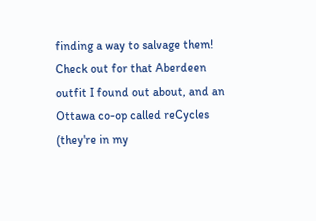finding a way to salvage them! Check out for that Aberdeen outfit I found out about, and an Ottawa co-op called reCycles (they're in my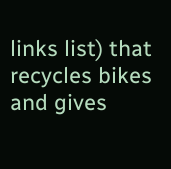links list) that recycles bikes and gives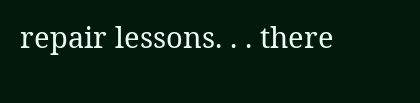repair lessons. . . there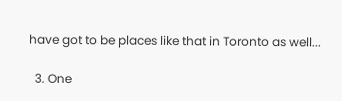have got to be places like that in Toronto as well...

  3. One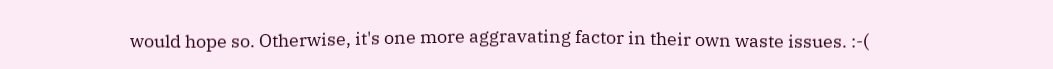would hope so. Otherwise, it's one more aggravating factor in their own waste issues. :-(